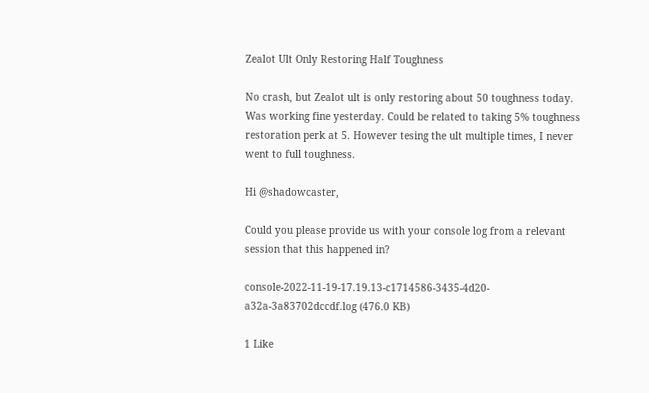Zealot Ult Only Restoring Half Toughness

No crash, but Zealot ult is only restoring about 50 toughness today. Was working fine yesterday. Could be related to taking 5% toughness restoration perk at 5. However tesing the ult multiple times, I never went to full toughness.

Hi @shadowcaster,

Could you please provide us with your console log from a relevant session that this happened in?

console-2022-11-19-17.19.13-c1714586-3435-4d20-a32a-3a83702dccdf.log (476.0 KB)

1 Like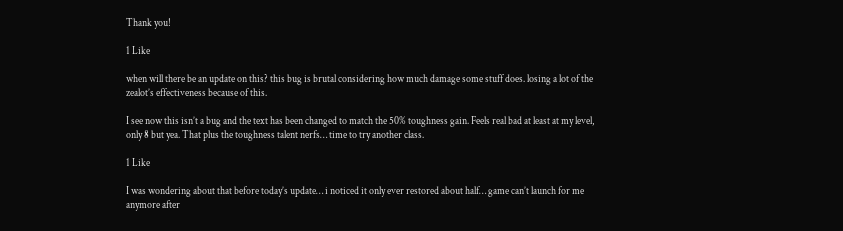Thank you!

1 Like

when will there be an update on this? this bug is brutal considering how much damage some stuff does. losing a lot of the zealot’s effectiveness because of this.

I see now this isn’t a bug and the text has been changed to match the 50% toughness gain. Feels real bad at least at my level, only 8 but yea. That plus the toughness talent nerfs… time to try another class.

1 Like

I was wondering about that before today’s update… i noticed it only ever restored about half… game can’t launch for me anymore after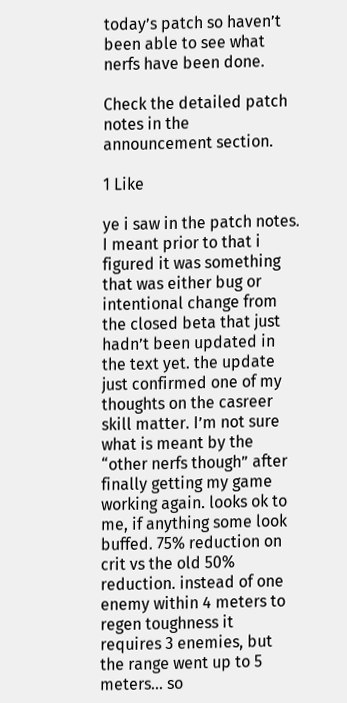today’s patch so haven’t been able to see what nerfs have been done.

Check the detailed patch notes in the announcement section.

1 Like

ye i saw in the patch notes. I meant prior to that i figured it was something that was either bug or intentional change from the closed beta that just hadn’t been updated in the text yet. the update just confirmed one of my thoughts on the casreer skill matter. I’m not sure what is meant by the “other nerfs though” after finally getting my game working again. looks ok to me, if anything some look buffed. 75% reduction on crit vs the old 50% reduction. instead of one enemy within 4 meters to regen toughness it requires 3 enemies, but the range went up to 5 meters… so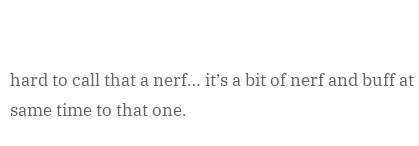hard to call that a nerf… it’s a bit of nerf and buff at same time to that one.